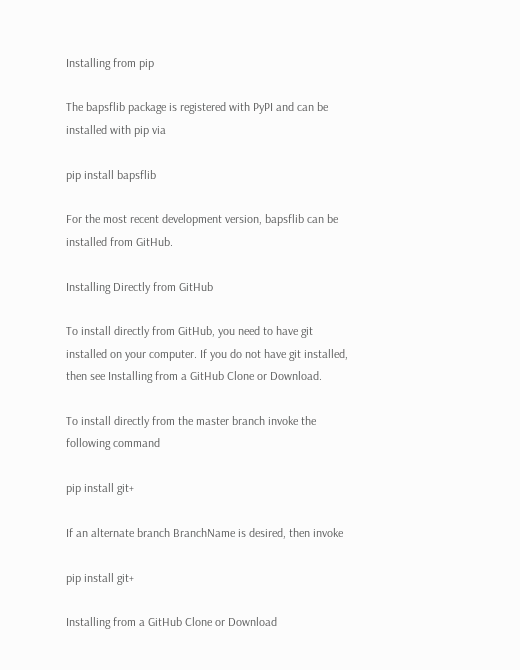Installing from pip

The bapsflib package is registered with PyPI and can be installed with pip via

pip install bapsflib

For the most recent development version, bapsflib can be installed from GitHub.

Installing Directly from GitHub

To install directly from GitHub, you need to have git installed on your computer. If you do not have git installed, then see Installing from a GitHub Clone or Download.

To install directly from the master branch invoke the following command

pip install git+

If an alternate branch BranchName is desired, then invoke

pip install git+

Installing from a GitHub Clone or Download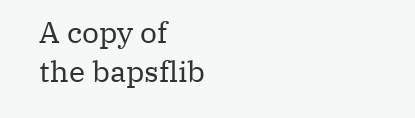A copy of the bapsflib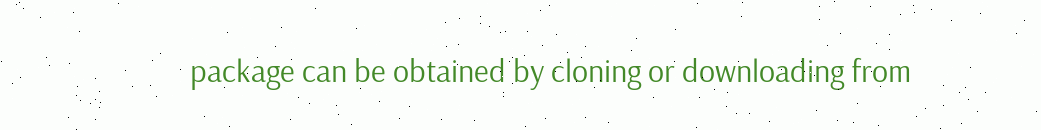package can be obtained by cloning or downloading from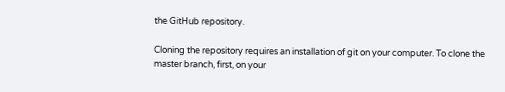the GitHub repository.

Cloning the repository requires an installation of git on your computer. To clone the master branch, first, on your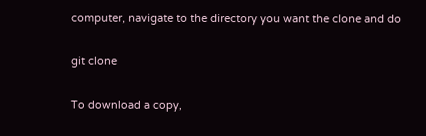computer, navigate to the directory you want the clone and do

git clone

To download a copy,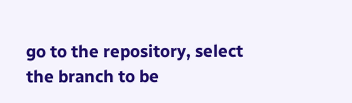go to the repository, select the branch to be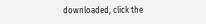downloaded, click the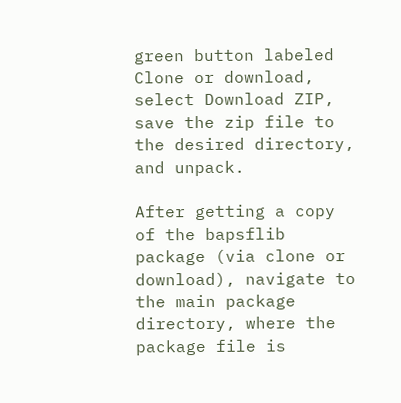green button labeled Clone or download, select Download ZIP, save the zip file to the desired directory, and unpack.

After getting a copy of the bapsflib package (via clone or download), navigate to the main package directory, where the package file is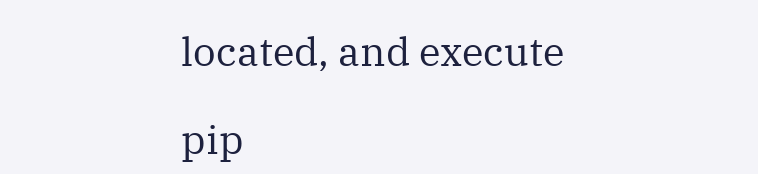located, and execute

pip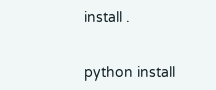install .


python install